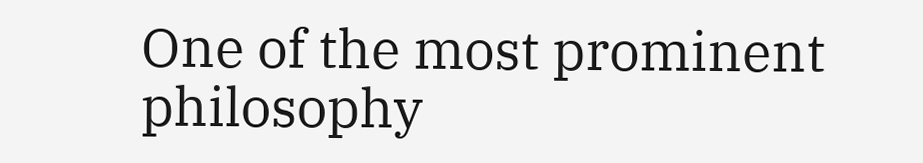One of the most prominent philosophy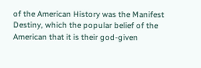of the American History was the Manifest Destiny, which the popular belief of the American that it is their god-given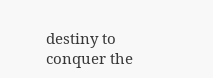destiny to conquer the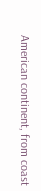American continent, from coast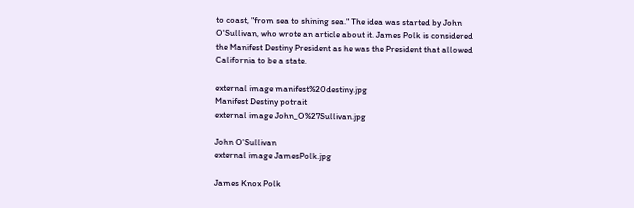to coast, "from sea to shining sea." The idea was started by John O'Sullivan, who wrote an article about it. James Polk is considered the Manifest Destiny President as he was the President that allowed California to be a state.

external image manifest%20destiny.jpg
Manifest Destiny potrait
external image John_O%27Sullivan.jpg

John O'Sullivan
external image JamesPolk.jpg

James Knox Polk